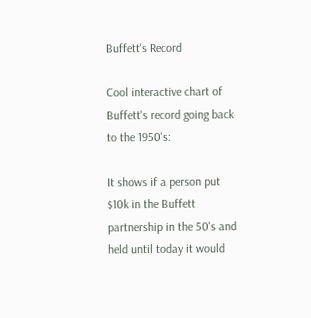Buffett's Record

Cool interactive chart of Buffett's record going back to the 1950's:

It shows if a person put $10k in the Buffett partnership in the 50's and held until today it would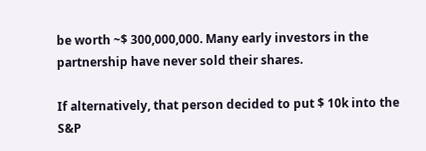be worth ~$ 300,000,000. Many early investors in the partnership have never sold their shares.

If alternatively, that person decided to put $ 10k into the S&P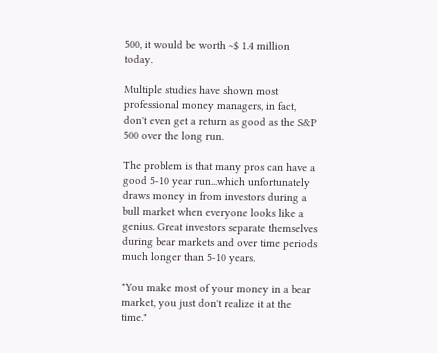500, it would be worth ~$ 1.4 million today.

Multiple studies have shown most professional money managers, in fact, don't even get a return as good as the S&P 500 over the long run.

The problem is that many pros can have a good 5-10 year run...which unfortunately draws money in from investors during a bull market when everyone looks like a genius. Great investors separate themselves during bear markets and over time periods much longer than 5-10 years.

"You make most of your money in a bear market, you just don't realize it at the time."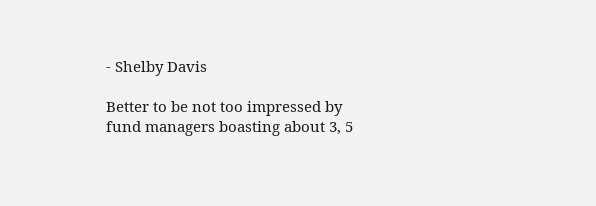- Shelby Davis

Better to be not too impressed by fund managers boasting about 3, 5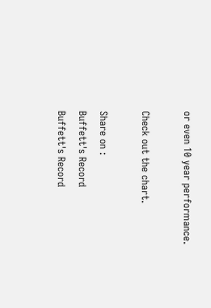or even 10 year performance.

Check out the chart.

Share on :
Buffett's Record
Buffett's Record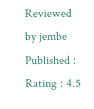Reviewed by jembe
Published :
Rating : 4.5